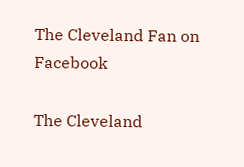The Cleveland Fan on Facebook

The Cleveland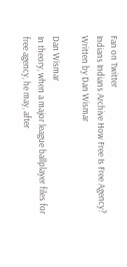Fan on Twitter
Indians Indians Archive How Free Is Free Agency?
Written by Dan Wismar

Dan Wismar
In theory, when a major league ballplayer files for free agency, he may, after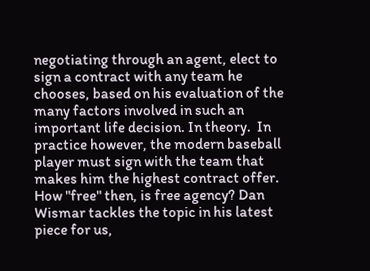negotiating through an agent, elect to sign a contract with any team he chooses, based on his evaluation of the many factors involved in such an important life decision. In theory.  In practice however, the modern baseball player must sign with the team that makes him the highest contract offer. How "free" then, is free agency? Dan Wismar tackles the topic in his latest piece for us,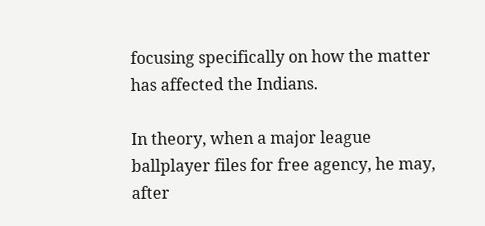focusing specifically on how the matter has affected the Indians.

In theory, when a major league ballplayer files for free agency, he may, after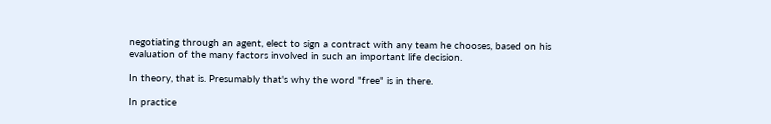negotiating through an agent, elect to sign a contract with any team he chooses, based on his evaluation of the many factors involved in such an important life decision.

In theory, that is. Presumably that's why the word "free" is in there.

In practice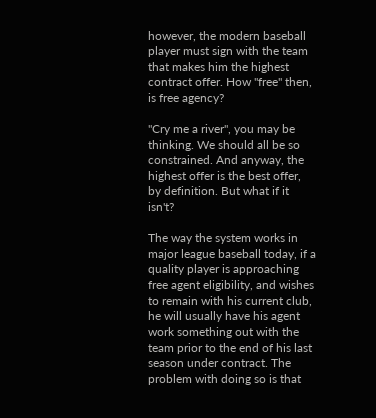however, the modern baseball player must sign with the team that makes him the highest contract offer. How "free" then, is free agency?

"Cry me a river", you may be thinking. We should all be so constrained. And anyway, the highest offer is the best offer, by definition. But what if it isn't?

The way the system works in major league baseball today, if a quality player is approaching free agent eligibility, and wishes to remain with his current club, he will usually have his agent work something out with the team prior to the end of his last season under contract. The problem with doing so is that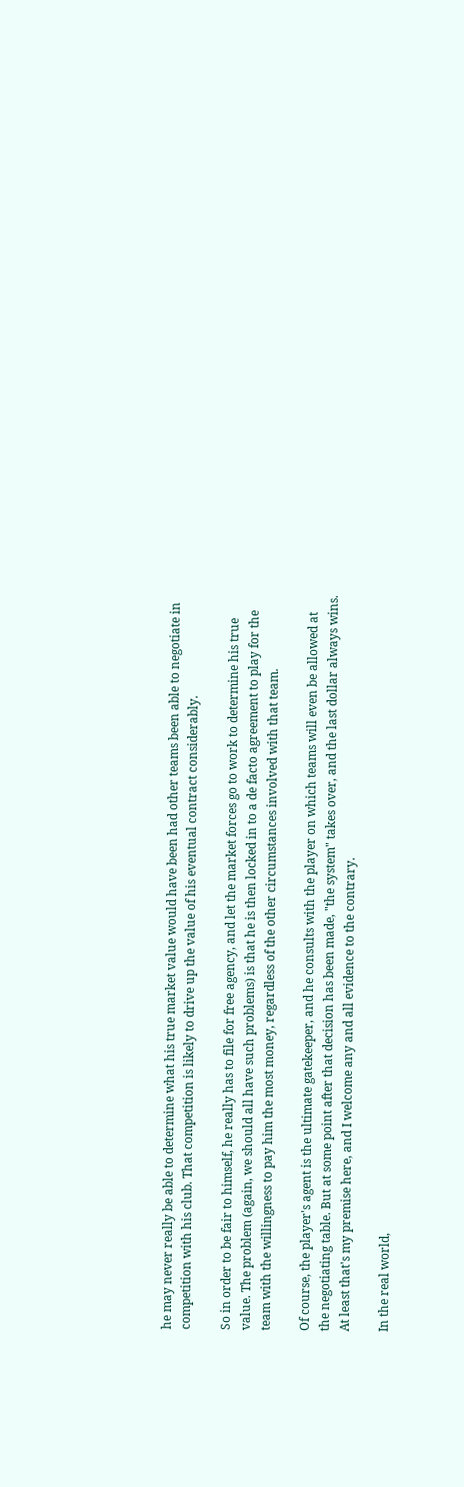he may never really be able to determine what his true market value would have been had other teams been able to negotiate in competition with his club. That competition is likely to drive up the value of his eventual contract considerably.

So in order to be fair to himself, he really has to file for free agency, and let the market forces go to work to determine his true value. The problem (again, we should all have such problems) is that he is then locked in to a de facto agreement to play for the team with the willingness to pay him the most money, regardless of the other circumstances involved with that team.

Of course, the player's agent is the ultimate gatekeeper, and he consults with the player on which teams will even be allowed at the negotiating table. But at some point after that decision has been made, "the system" takes over, and the last dollar always wins. At least that's my premise here, and I welcome any and all evidence to the contrary.

In the real world,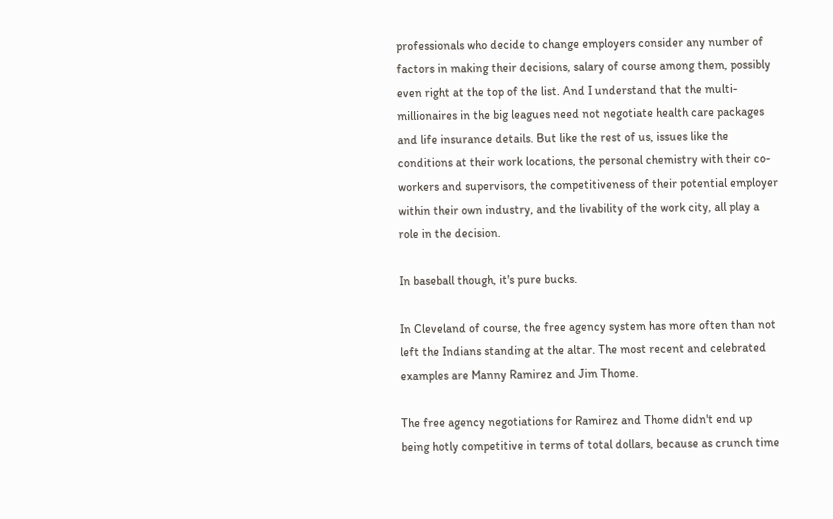professionals who decide to change employers consider any number of factors in making their decisions, salary of course among them, possibly even right at the top of the list. And I understand that the multi-millionaires in the big leagues need not negotiate health care packages and life insurance details. But like the rest of us, issues like the conditions at their work locations, the personal chemistry with their co-workers and supervisors, the competitiveness of their potential employer within their own industry, and the livability of the work city, all play a role in the decision.

In baseball though, it's pure bucks.

In Cleveland of course, the free agency system has more often than not left the Indians standing at the altar. The most recent and celebrated examples are Manny Ramirez and Jim Thome.

The free agency negotiations for Ramirez and Thome didn't end up being hotly competitive in terms of total dollars, because as crunch time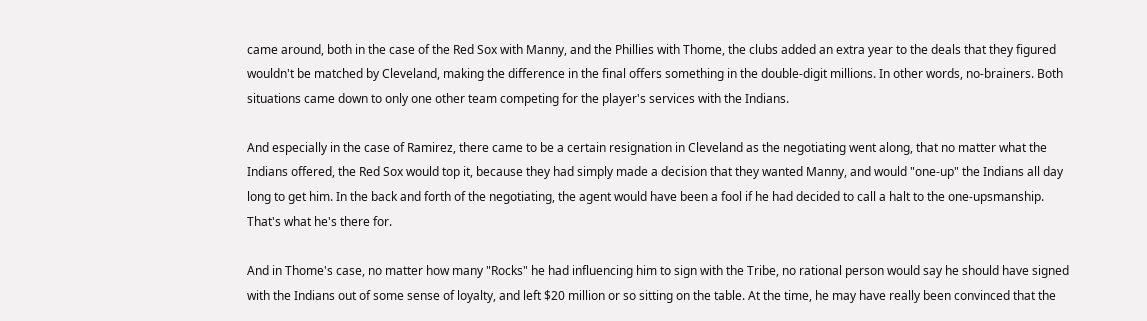came around, both in the case of the Red Sox with Manny, and the Phillies with Thome, the clubs added an extra year to the deals that they figured wouldn't be matched by Cleveland, making the difference in the final offers something in the double-digit millions. In other words, no-brainers. Both situations came down to only one other team competing for the player's services with the Indians.

And especially in the case of Ramirez, there came to be a certain resignation in Cleveland as the negotiating went along, that no matter what the Indians offered, the Red Sox would top it, because they had simply made a decision that they wanted Manny, and would "one-up" the Indians all day long to get him. In the back and forth of the negotiating, the agent would have been a fool if he had decided to call a halt to the one-upsmanship. That's what he's there for.

And in Thome's case, no matter how many "Rocks" he had influencing him to sign with the Tribe, no rational person would say he should have signed with the Indians out of some sense of loyalty, and left $20 million or so sitting on the table. At the time, he may have really been convinced that the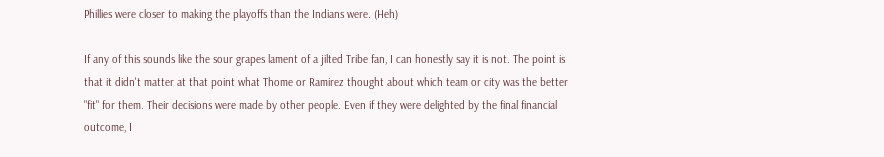Phillies were closer to making the playoffs than the Indians were. (Heh)

If any of this sounds like the sour grapes lament of a jilted Tribe fan, I can honestly say it is not. The point is that it didn't matter at that point what Thome or Ramirez thought about which team or city was the better "fit" for them. Their decisions were made by other people. Even if they were delighted by the final financial outcome, I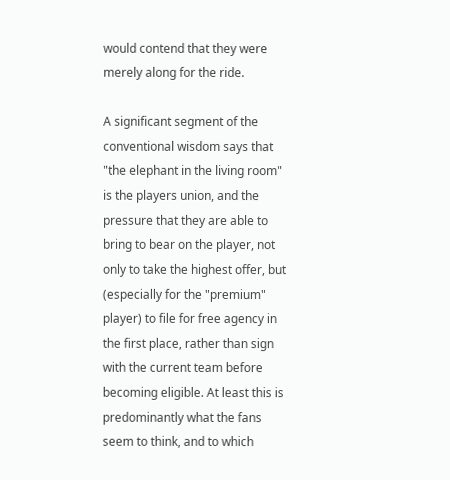would contend that they were merely along for the ride.

A significant segment of the conventional wisdom says that "the elephant in the living room" is the players union, and the pressure that they are able to bring to bear on the player, not only to take the highest offer, but (especially for the "premium" player) to file for free agency in the first place, rather than sign with the current team before becoming eligible. At least this is predominantly what the fans seem to think, and to which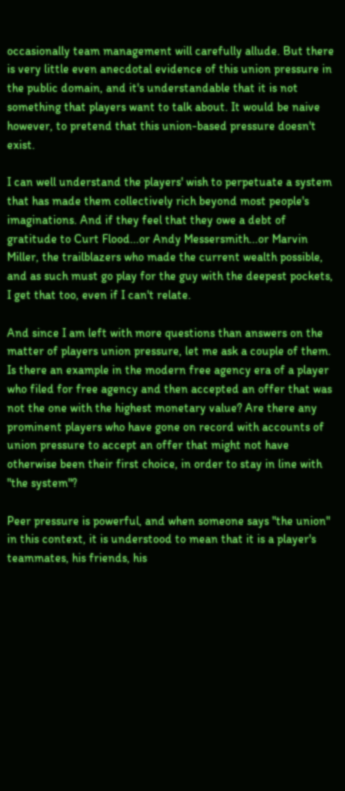occasionally team management will carefully allude. But there is very little even anecdotal evidence of this union pressure in the public domain, and it's understandable that it is not something that players want to talk about. It would be naive however, to pretend that this union-based pressure doesn't exist.

I can well understand the players' wish to perpetuate a system that has made them collectively rich beyond most people's imaginations. And if they feel that they owe a debt of gratitude to Curt Flood...or Andy Messersmith...or Marvin Miller, the trailblazers who made the current wealth possible, and as such must go play for the guy with the deepest pockets, I get that too, even if I can't relate.

And since I am left with more questions than answers on the matter of players union pressure, let me ask a couple of them. Is there an example in the modern free agency era of a player who filed for free agency and then accepted an offer that was not the one with the highest monetary value? Are there any prominent players who have gone on record with accounts of union pressure to accept an offer that might not have otherwise been their first choice, in order to stay in line with "the system"?

Peer pressure is powerful, and when someone says "the union" in this context, it is understood to mean that it is a player's teammates, his friends, his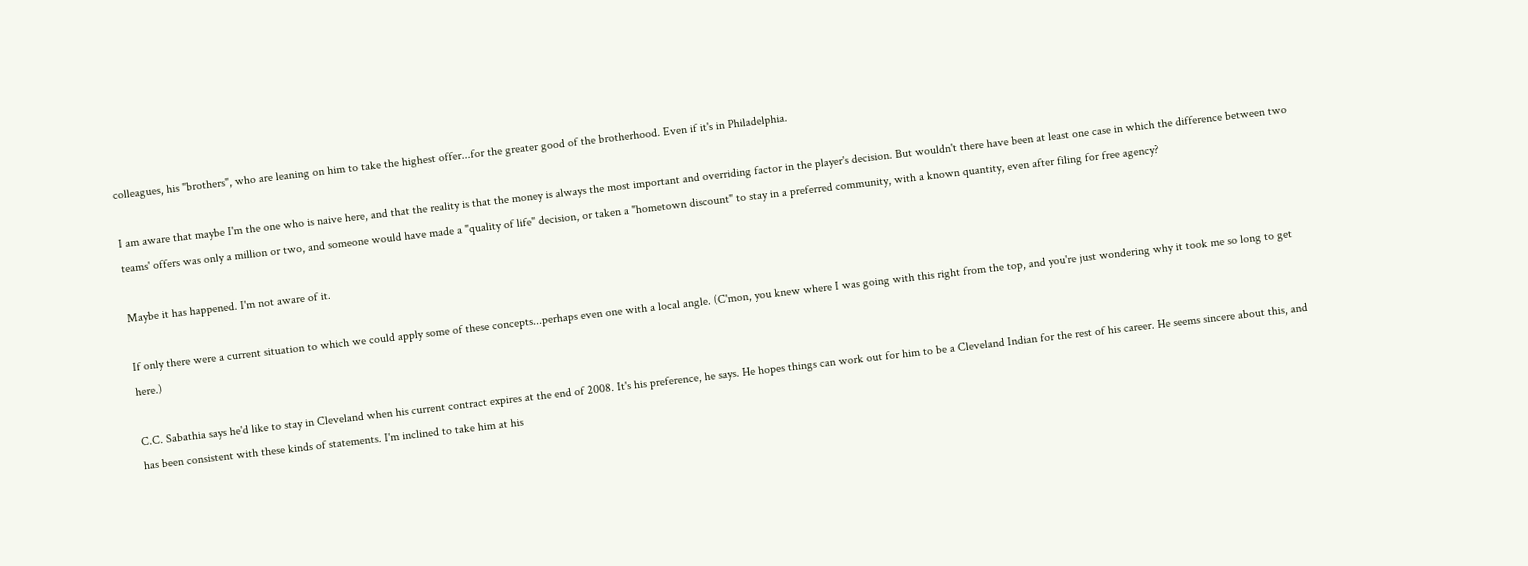colleagues, his "brothers", who are leaning on him to take the highest offer...for the greater good of the brotherhood. Even if it's in Philadelphia.

I am aware that maybe I'm the one who is naive here, and that the reality is that the money is always the most important and overriding factor in the player's decision. But wouldn't there have been at least one case in which the difference between two teams' offers was only a million or two, and someone would have made a "quality of life" decision, or taken a "hometown discount" to stay in a preferred community, with a known quantity, even after filing for free agency?

Maybe it has happened. I'm not aware of it.

If only there were a current situation to which we could apply some of these concepts...perhaps even one with a local angle. (C'mon, you knew where I was going with this right from the top, and you're just wondering why it took me so long to get here.)

C.C. Sabathia says he'd like to stay in Cleveland when his current contract expires at the end of 2008. It's his preference, he says. He hopes things can work out for him to be a Cleveland Indian for the rest of his career. He seems sincere about this, and has been consistent with these kinds of statements. I'm inclined to take him at his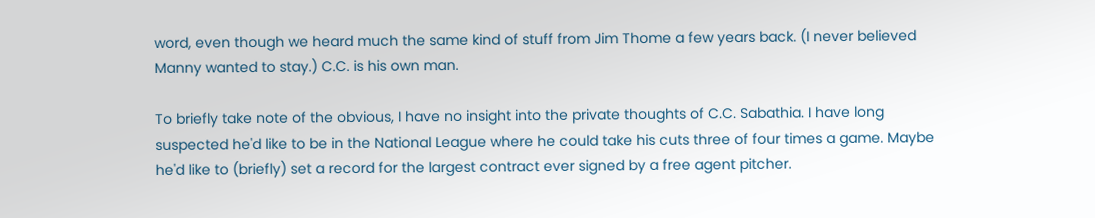word, even though we heard much the same kind of stuff from Jim Thome a few years back. (I never believed Manny wanted to stay.) C.C. is his own man.

To briefly take note of the obvious, I have no insight into the private thoughts of C.C. Sabathia. I have long suspected he'd like to be in the National League where he could take his cuts three of four times a game. Maybe he'd like to (briefly) set a record for the largest contract ever signed by a free agent pitcher.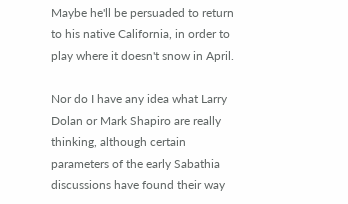Maybe he'll be persuaded to return to his native California, in order to play where it doesn't snow in April.

Nor do I have any idea what Larry Dolan or Mark Shapiro are really thinking, although certain parameters of the early Sabathia discussions have found their way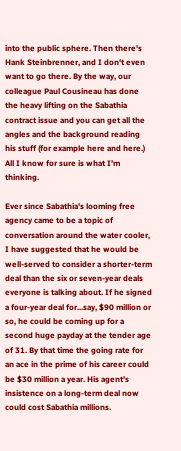into the public sphere. Then there's Hank Steinbrenner, and I don't even want to go there. By the way, our colleague Paul Cousineau has done the heavy lifting on the Sabathia contract issue and you can get all the angles and the background reading his stuff (for example here and here.) All I know for sure is what I'm thinking.

Ever since Sabathia's looming free agency came to be a topic of conversation around the water cooler, I have suggested that he would be well-served to consider a shorter-term deal than the six or seven-year deals everyone is talking about. If he signed a four-year deal for...say, $90 million or so, he could be coming up for a second huge payday at the tender age of 31. By that time the going rate for an ace in the prime of his career could be $30 million a year. His agent's insistence on a long-term deal now could cost Sabathia millions.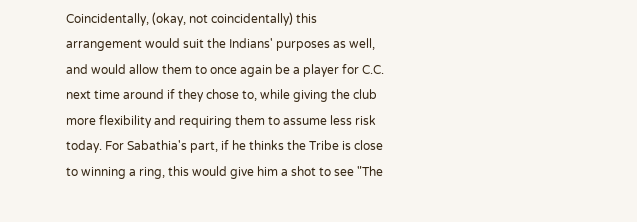Coincidentally, (okay, not coincidentally) this arrangement would suit the Indians' purposes as well, and would allow them to once again be a player for C.C. next time around if they chose to, while giving the club more flexibility and requiring them to assume less risk today. For Sabathia's part, if he thinks the Tribe is close to winning a ring, this would give him a shot to see "The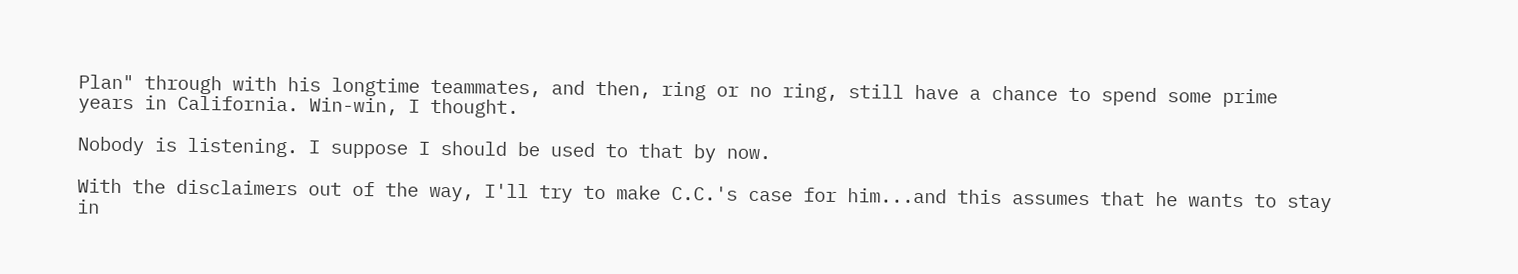Plan" through with his longtime teammates, and then, ring or no ring, still have a chance to spend some prime years in California. Win-win, I thought.

Nobody is listening. I suppose I should be used to that by now.

With the disclaimers out of the way, I'll try to make C.C.'s case for him...and this assumes that he wants to stay in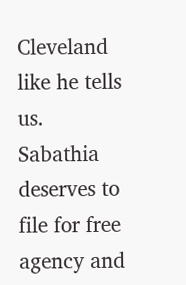Cleveland like he tells us. Sabathia deserves to file for free agency and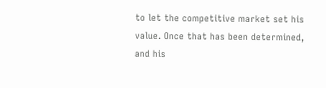to let the competitive market set his value. Once that has been determined, and his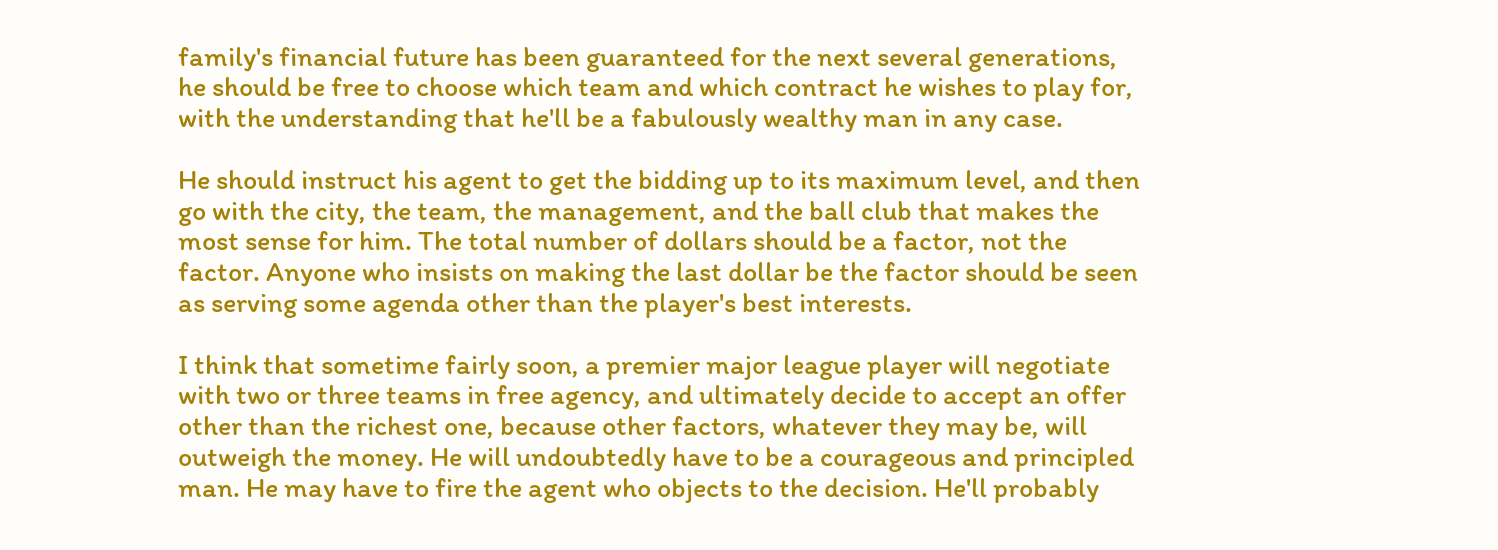family's financial future has been guaranteed for the next several generations, he should be free to choose which team and which contract he wishes to play for, with the understanding that he'll be a fabulously wealthy man in any case.

He should instruct his agent to get the bidding up to its maximum level, and then go with the city, the team, the management, and the ball club that makes the most sense for him. The total number of dollars should be a factor, not the factor. Anyone who insists on making the last dollar be the factor should be seen as serving some agenda other than the player's best interests.

I think that sometime fairly soon, a premier major league player will negotiate with two or three teams in free agency, and ultimately decide to accept an offer other than the richest one, because other factors, whatever they may be, will outweigh the money. He will undoubtedly have to be a courageous and principled man. He may have to fire the agent who objects to the decision. He'll probably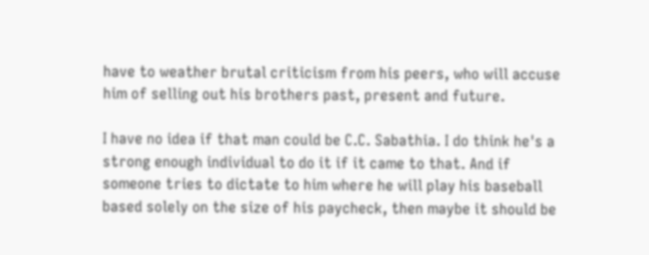have to weather brutal criticism from his peers, who will accuse him of selling out his brothers past, present and future.

I have no idea if that man could be C.C. Sabathia. I do think he's a strong enough individual to do it if it came to that. And if someone tries to dictate to him where he will play his baseball based solely on the size of his paycheck, then maybe it should be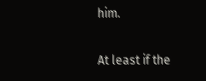him.

At least if the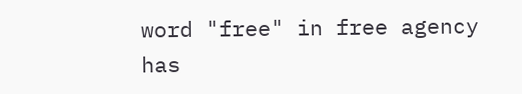word "free" in free agency has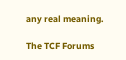any real meaning.

The TCF Forums